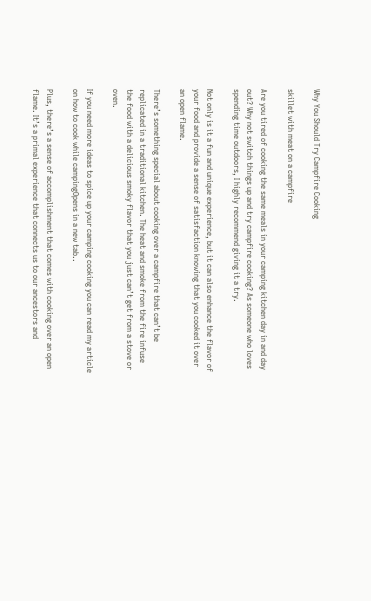Why You Should Try Campfire Cooking

skillet with meat on a campfire

Are you tired of cooking the same meals in your camping kitchen day in and day out? Why not switch things up and try campfire cooking? As someone who loves spending time outdoors, I highly recommend giving it a try.

Not only is it a fun and unique experience, but it can also enhance the flavor of your food and provide a sense of satisfaction knowing that you cooked it over an open flame.

There’s something special about cooking over a campfire that can’t be replicated in a traditional kitchen. The heat and smoke from the fire infuse the food with a delicious smoky flavor that you just can’t get from a stove or oven.

If you need more ideas to spice up your camping cooking you can read my article on how to cook while campingOpens in a new tab..

Plus, there’s a sense of accomplishment that comes with cooking over an open flame. It’s a primal experience that connects us to our ancestors and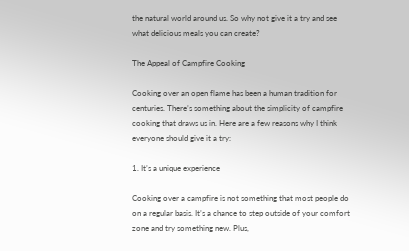the natural world around us. So why not give it a try and see what delicious meals you can create?

The Appeal of Campfire Cooking

Cooking over an open flame has been a human tradition for centuries. There’s something about the simplicity of campfire cooking that draws us in. Here are a few reasons why I think everyone should give it a try:

1. It’s a unique experience

Cooking over a campfire is not something that most people do on a regular basis. It’s a chance to step outside of your comfort zone and try something new. Plus,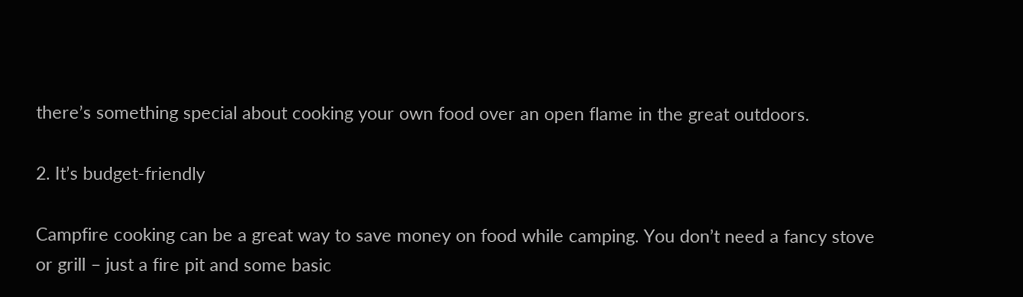there’s something special about cooking your own food over an open flame in the great outdoors.

2. It’s budget-friendly

Campfire cooking can be a great way to save money on food while camping. You don’t need a fancy stove or grill – just a fire pit and some basic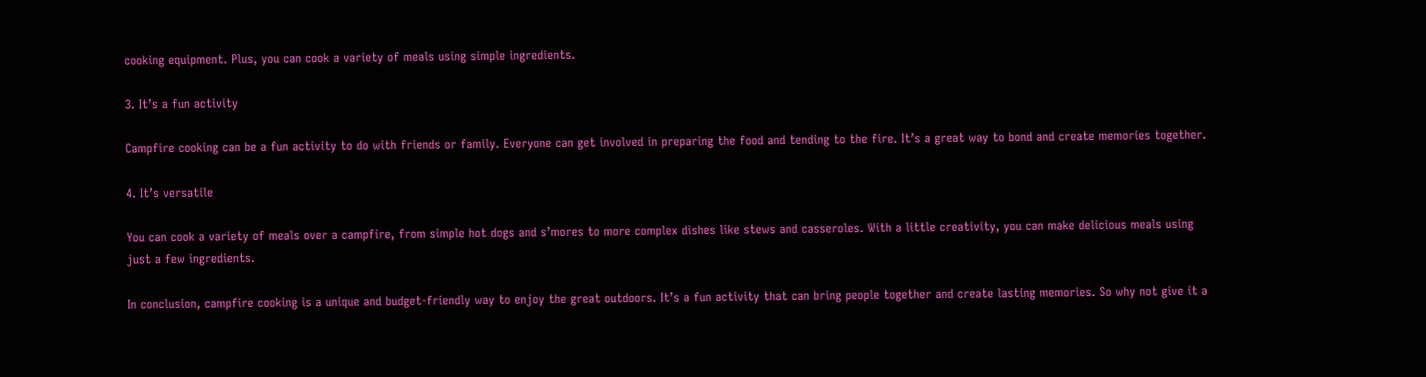cooking equipment. Plus, you can cook a variety of meals using simple ingredients.

3. It’s a fun activity

Campfire cooking can be a fun activity to do with friends or family. Everyone can get involved in preparing the food and tending to the fire. It’s a great way to bond and create memories together.

4. It’s versatile

You can cook a variety of meals over a campfire, from simple hot dogs and s’mores to more complex dishes like stews and casseroles. With a little creativity, you can make delicious meals using just a few ingredients.

In conclusion, campfire cooking is a unique and budget-friendly way to enjoy the great outdoors. It’s a fun activity that can bring people together and create lasting memories. So why not give it a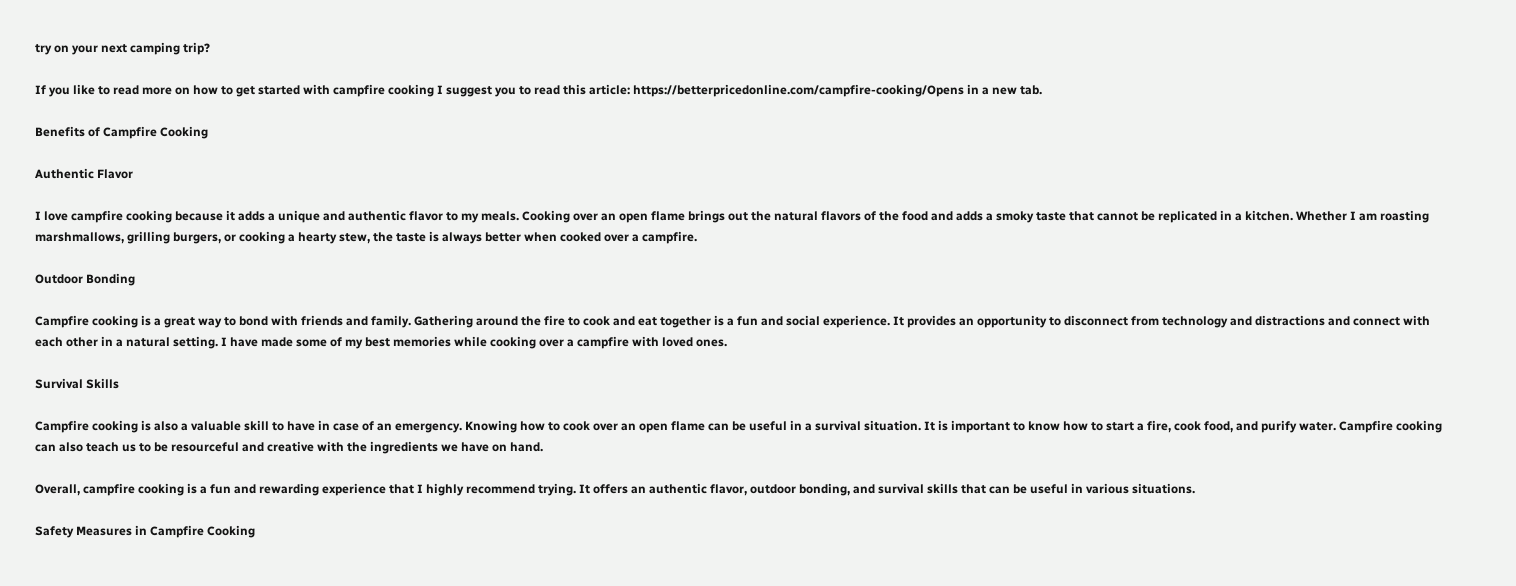try on your next camping trip?

If you like to read more on how to get started with campfire cooking I suggest you to read this article: https://betterpricedonline.com/campfire-cooking/Opens in a new tab.

Benefits of Campfire Cooking

Authentic Flavor

I love campfire cooking because it adds a unique and authentic flavor to my meals. Cooking over an open flame brings out the natural flavors of the food and adds a smoky taste that cannot be replicated in a kitchen. Whether I am roasting marshmallows, grilling burgers, or cooking a hearty stew, the taste is always better when cooked over a campfire.

Outdoor Bonding

Campfire cooking is a great way to bond with friends and family. Gathering around the fire to cook and eat together is a fun and social experience. It provides an opportunity to disconnect from technology and distractions and connect with each other in a natural setting. I have made some of my best memories while cooking over a campfire with loved ones.

Survival Skills

Campfire cooking is also a valuable skill to have in case of an emergency. Knowing how to cook over an open flame can be useful in a survival situation. It is important to know how to start a fire, cook food, and purify water. Campfire cooking can also teach us to be resourceful and creative with the ingredients we have on hand.

Overall, campfire cooking is a fun and rewarding experience that I highly recommend trying. It offers an authentic flavor, outdoor bonding, and survival skills that can be useful in various situations.

Safety Measures in Campfire Cooking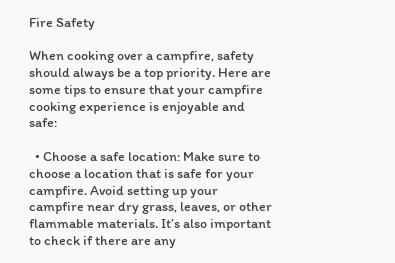Fire Safety

When cooking over a campfire, safety should always be a top priority. Here are some tips to ensure that your campfire cooking experience is enjoyable and safe:

  • Choose a safe location: Make sure to choose a location that is safe for your campfire. Avoid setting up your campfire near dry grass, leaves, or other flammable materials. It’s also important to check if there are any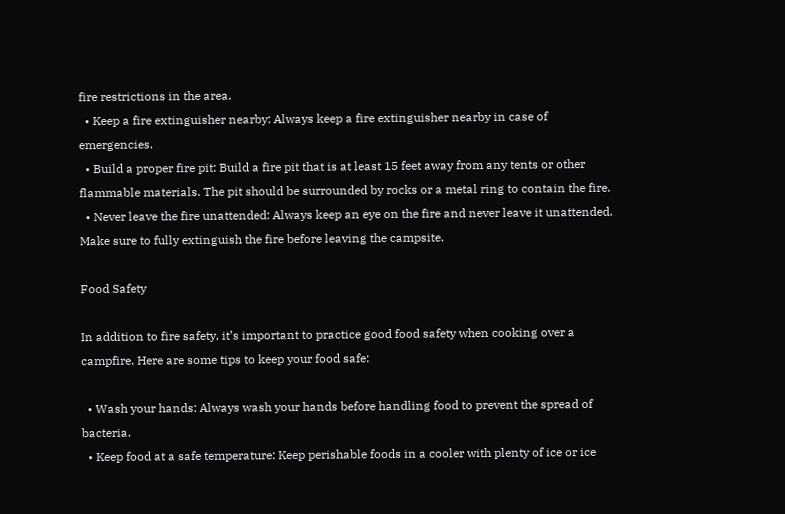fire restrictions in the area.
  • Keep a fire extinguisher nearby: Always keep a fire extinguisher nearby in case of emergencies.
  • Build a proper fire pit: Build a fire pit that is at least 15 feet away from any tents or other flammable materials. The pit should be surrounded by rocks or a metal ring to contain the fire.
  • Never leave the fire unattended: Always keep an eye on the fire and never leave it unattended. Make sure to fully extinguish the fire before leaving the campsite.

Food Safety

In addition to fire safety, it’s important to practice good food safety when cooking over a campfire. Here are some tips to keep your food safe:

  • Wash your hands: Always wash your hands before handling food to prevent the spread of bacteria.
  • Keep food at a safe temperature: Keep perishable foods in a cooler with plenty of ice or ice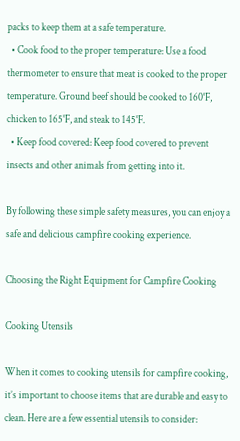packs to keep them at a safe temperature.
  • Cook food to the proper temperature: Use a food thermometer to ensure that meat is cooked to the proper temperature. Ground beef should be cooked to 160°F, chicken to 165°F, and steak to 145°F.
  • Keep food covered: Keep food covered to prevent insects and other animals from getting into it.

By following these simple safety measures, you can enjoy a safe and delicious campfire cooking experience.

Choosing the Right Equipment for Campfire Cooking

Cooking Utensils

When it comes to cooking utensils for campfire cooking, it’s important to choose items that are durable and easy to clean. Here are a few essential utensils to consider: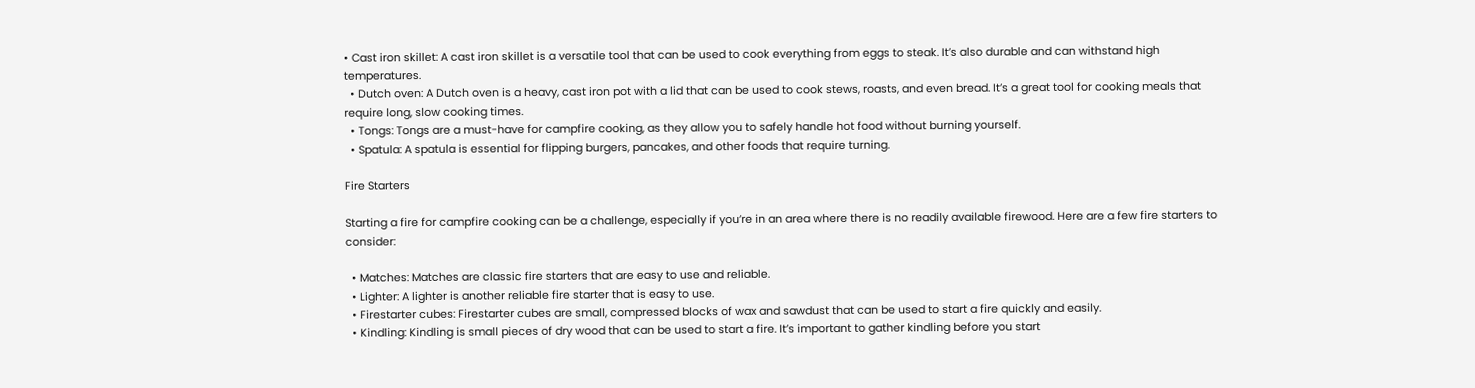• Cast iron skillet: A cast iron skillet is a versatile tool that can be used to cook everything from eggs to steak. It’s also durable and can withstand high temperatures.
  • Dutch oven: A Dutch oven is a heavy, cast iron pot with a lid that can be used to cook stews, roasts, and even bread. It’s a great tool for cooking meals that require long, slow cooking times.
  • Tongs: Tongs are a must-have for campfire cooking, as they allow you to safely handle hot food without burning yourself.
  • Spatula: A spatula is essential for flipping burgers, pancakes, and other foods that require turning.

Fire Starters

Starting a fire for campfire cooking can be a challenge, especially if you’re in an area where there is no readily available firewood. Here are a few fire starters to consider:

  • Matches: Matches are classic fire starters that are easy to use and reliable.
  • Lighter: A lighter is another reliable fire starter that is easy to use.
  • Firestarter cubes: Firestarter cubes are small, compressed blocks of wax and sawdust that can be used to start a fire quickly and easily.
  • Kindling: Kindling is small pieces of dry wood that can be used to start a fire. It’s important to gather kindling before you start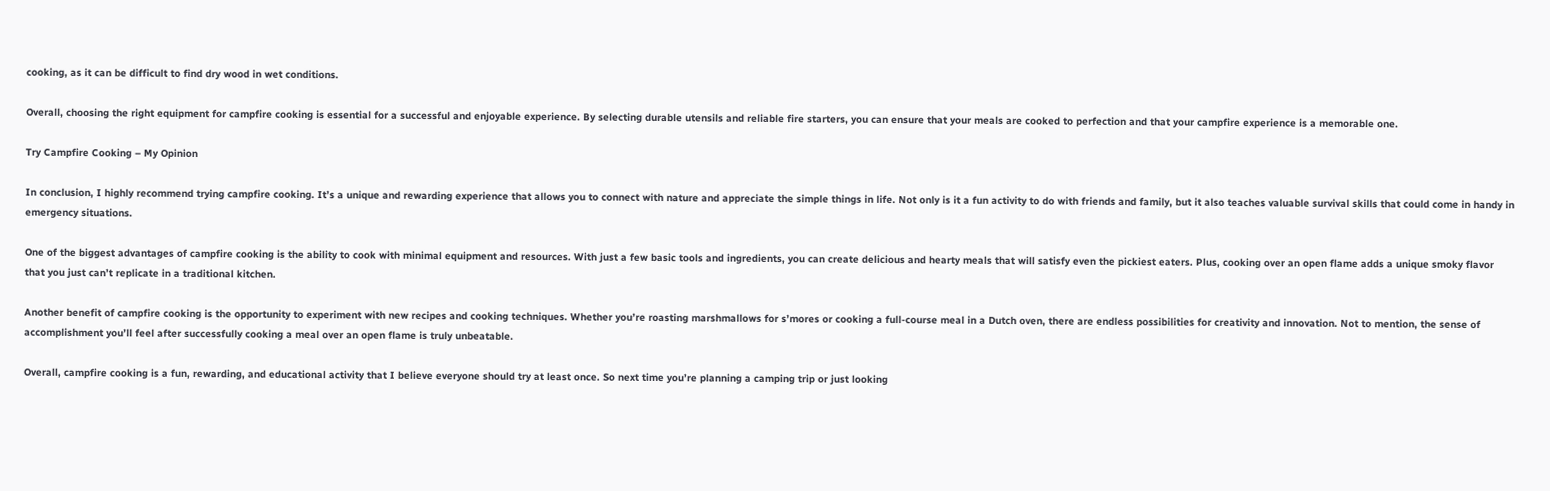cooking, as it can be difficult to find dry wood in wet conditions.

Overall, choosing the right equipment for campfire cooking is essential for a successful and enjoyable experience. By selecting durable utensils and reliable fire starters, you can ensure that your meals are cooked to perfection and that your campfire experience is a memorable one.

Try Campfire Cooking – My Opinion

In conclusion, I highly recommend trying campfire cooking. It’s a unique and rewarding experience that allows you to connect with nature and appreciate the simple things in life. Not only is it a fun activity to do with friends and family, but it also teaches valuable survival skills that could come in handy in emergency situations.

One of the biggest advantages of campfire cooking is the ability to cook with minimal equipment and resources. With just a few basic tools and ingredients, you can create delicious and hearty meals that will satisfy even the pickiest eaters. Plus, cooking over an open flame adds a unique smoky flavor that you just can’t replicate in a traditional kitchen.

Another benefit of campfire cooking is the opportunity to experiment with new recipes and cooking techniques. Whether you’re roasting marshmallows for s’mores or cooking a full-course meal in a Dutch oven, there are endless possibilities for creativity and innovation. Not to mention, the sense of accomplishment you’ll feel after successfully cooking a meal over an open flame is truly unbeatable.

Overall, campfire cooking is a fun, rewarding, and educational activity that I believe everyone should try at least once. So next time you’re planning a camping trip or just looking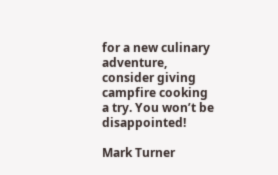for a new culinary adventure, consider giving campfire cooking a try. You won’t be disappointed!

Mark Turner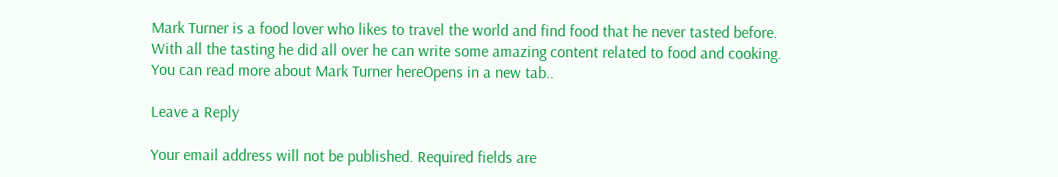Mark Turner is a food lover who likes to travel the world and find food that he never tasted before. With all the tasting he did all over he can write some amazing content related to food and cooking. You can read more about Mark Turner hereOpens in a new tab..

Leave a Reply

Your email address will not be published. Required fields are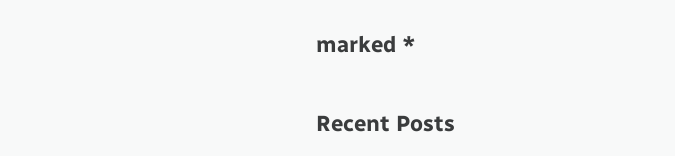marked *

Recent Posts